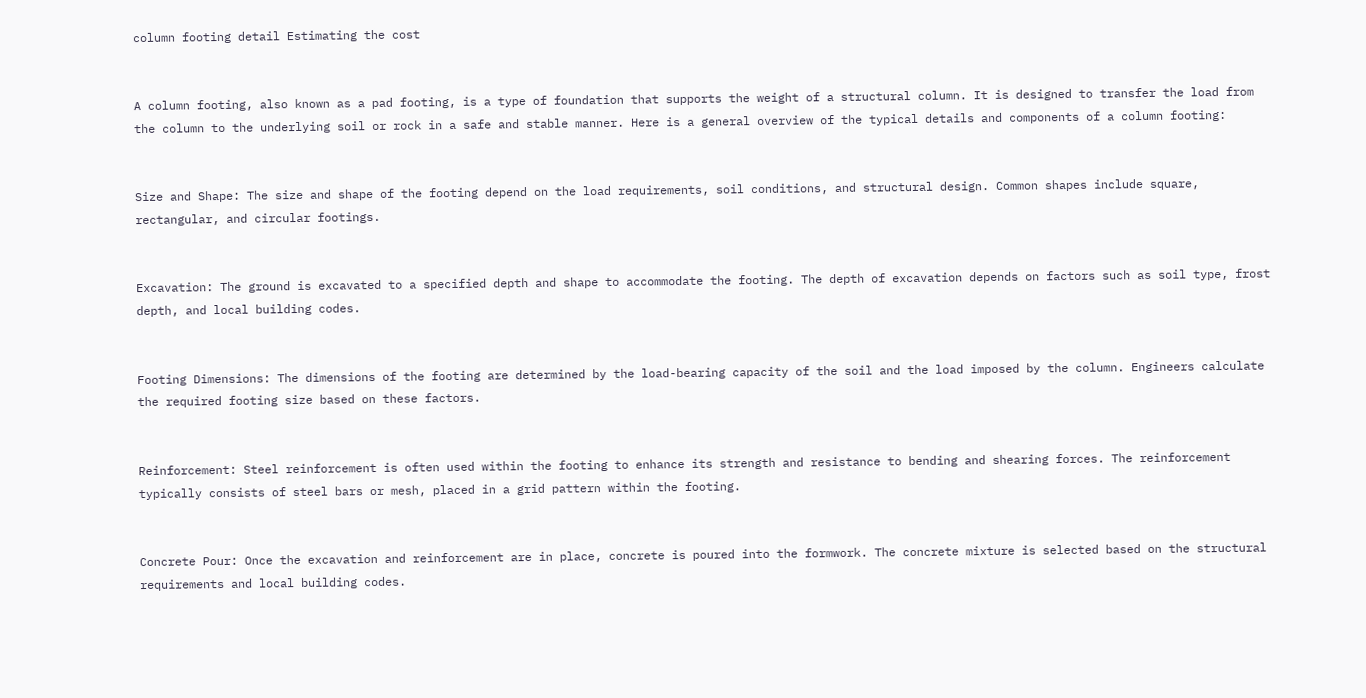column footing detail Estimating the cost


A column footing, also known as a pad footing, is a type of foundation that supports the weight of a structural column. It is designed to transfer the load from the column to the underlying soil or rock in a safe and stable manner. Here is a general overview of the typical details and components of a column footing:


Size and Shape: The size and shape of the footing depend on the load requirements, soil conditions, and structural design. Common shapes include square, rectangular, and circular footings.


Excavation: The ground is excavated to a specified depth and shape to accommodate the footing. The depth of excavation depends on factors such as soil type, frost depth, and local building codes.


Footing Dimensions: The dimensions of the footing are determined by the load-bearing capacity of the soil and the load imposed by the column. Engineers calculate the required footing size based on these factors.


Reinforcement: Steel reinforcement is often used within the footing to enhance its strength and resistance to bending and shearing forces. The reinforcement typically consists of steel bars or mesh, placed in a grid pattern within the footing.


Concrete Pour: Once the excavation and reinforcement are in place, concrete is poured into the formwork. The concrete mixture is selected based on the structural requirements and local building codes.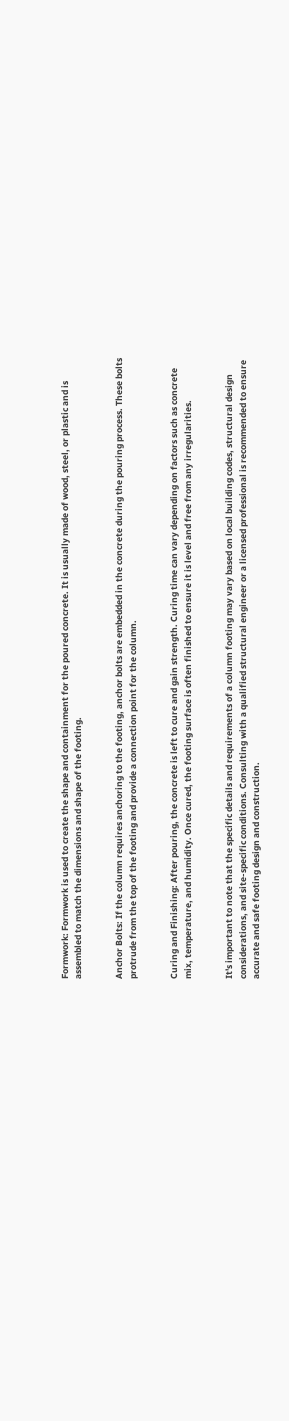Formwork: Formwork is used to create the shape and containment for the poured concrete. It is usually made of wood, steel, or plastic and is assembled to match the dimensions and shape of the footing.


Anchor Bolts: If the column requires anchoring to the footing, anchor bolts are embedded in the concrete during the pouring process. These bolts protrude from the top of the footing and provide a connection point for the column.


Curing and Finishing: After pouring, the concrete is left to cure and gain strength. Curing time can vary depending on factors such as concrete mix, temperature, and humidity. Once cured, the footing surface is often finished to ensure it is level and free from any irregularities.


It's important to note that the specific details and requirements of a column footing may vary based on local building codes, structural design considerations, and site-specific conditions. Consulting with a qualified structural engineer or a licensed professional is recommended to ensure accurate and safe footing design and construction.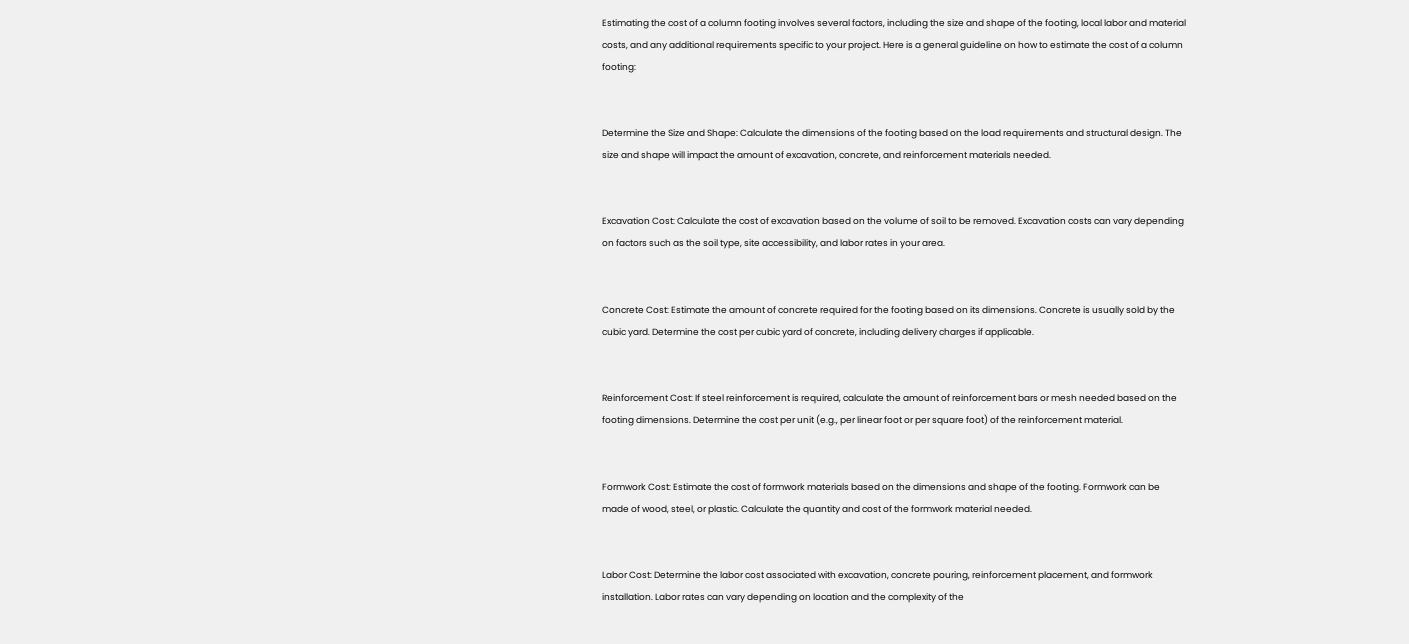Estimating the cost of a column footing involves several factors, including the size and shape of the footing, local labor and material costs, and any additional requirements specific to your project. Here is a general guideline on how to estimate the cost of a column footing:


Determine the Size and Shape: Calculate the dimensions of the footing based on the load requirements and structural design. The size and shape will impact the amount of excavation, concrete, and reinforcement materials needed.


Excavation Cost: Calculate the cost of excavation based on the volume of soil to be removed. Excavation costs can vary depending on factors such as the soil type, site accessibility, and labor rates in your area.


Concrete Cost: Estimate the amount of concrete required for the footing based on its dimensions. Concrete is usually sold by the cubic yard. Determine the cost per cubic yard of concrete, including delivery charges if applicable.


Reinforcement Cost: If steel reinforcement is required, calculate the amount of reinforcement bars or mesh needed based on the footing dimensions. Determine the cost per unit (e.g., per linear foot or per square foot) of the reinforcement material.


Formwork Cost: Estimate the cost of formwork materials based on the dimensions and shape of the footing. Formwork can be made of wood, steel, or plastic. Calculate the quantity and cost of the formwork material needed.


Labor Cost: Determine the labor cost associated with excavation, concrete pouring, reinforcement placement, and formwork installation. Labor rates can vary depending on location and the complexity of the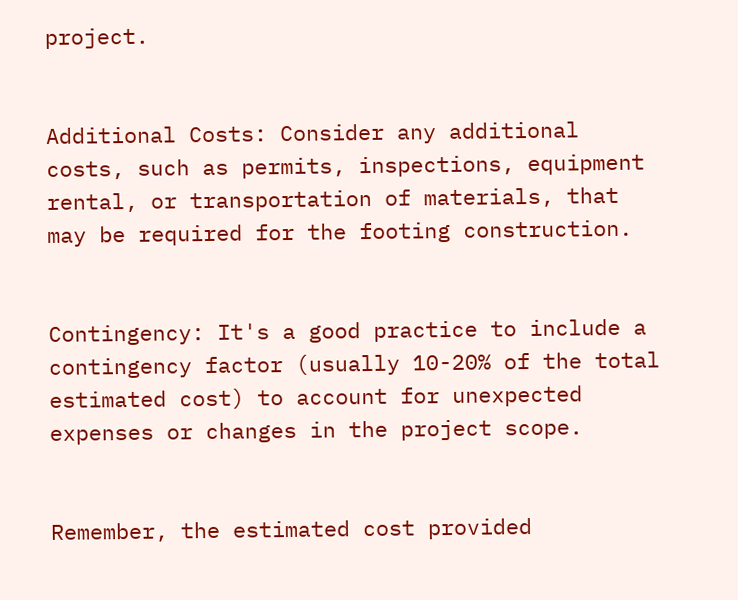project.


Additional Costs: Consider any additional costs, such as permits, inspections, equipment rental, or transportation of materials, that may be required for the footing construction.


Contingency: It's a good practice to include a contingency factor (usually 10-20% of the total estimated cost) to account for unexpected expenses or changes in the project scope.


Remember, the estimated cost provided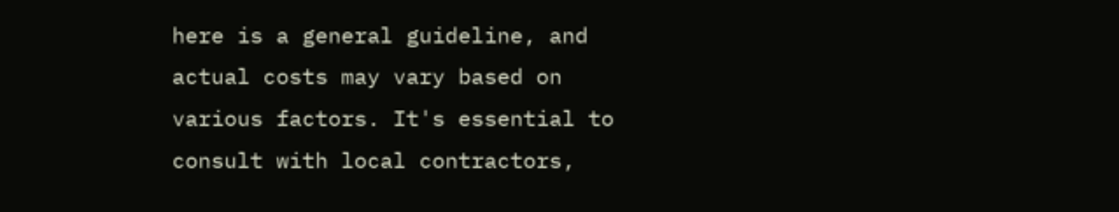here is a general guideline, and actual costs may vary based on various factors. It's essential to consult with local contractors,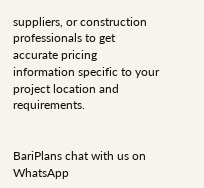suppliers, or construction professionals to get accurate pricing information specific to your project location and requirements.


BariPlans chat with us on WhatsApp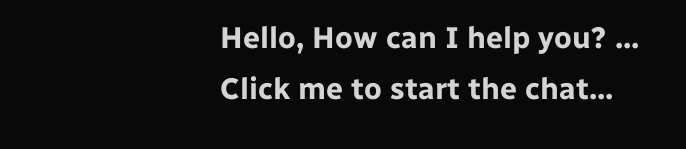Hello, How can I help you? ...
Click me to start the chat...